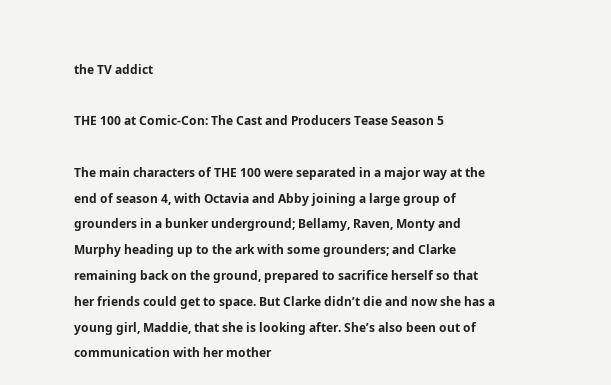the TV addict

THE 100 at Comic-Con: The Cast and Producers Tease Season 5

The main characters of THE 100 were separated in a major way at the end of season 4, with Octavia and Abby joining a large group of grounders in a bunker underground; Bellamy, Raven, Monty and Murphy heading up to the ark with some grounders; and Clarke remaining back on the ground, prepared to sacrifice herself so that her friends could get to space. But Clarke didn’t die and now she has a young girl, Maddie, that she is looking after. She’s also been out of communication with her mother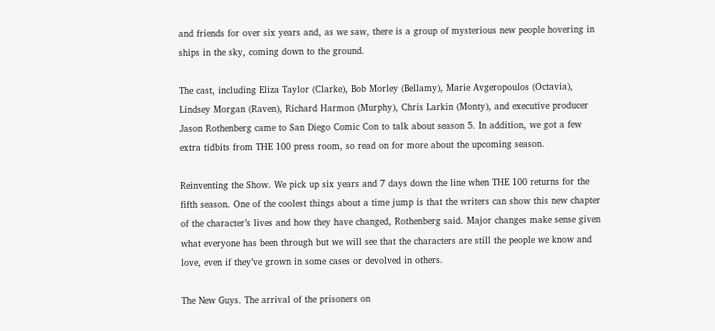and friends for over six years and, as we saw, there is a group of mysterious new people hovering in ships in the sky, coming down to the ground.

The cast, including Eliza Taylor (Clarke), Bob Morley (Bellamy), Marie Avgeropoulos (Octavia), Lindsey Morgan (Raven), Richard Harmon (Murphy), Chris Larkin (Monty), and executive producer Jason Rothenberg came to San Diego Comic Con to talk about season 5. In addition, we got a few extra tidbits from THE 100 press room, so read on for more about the upcoming season.

Reinventing the Show. We pick up six years and 7 days down the line when THE 100 returns for the fifth season. One of the coolest things about a time jump is that the writers can show this new chapter of the character’s lives and how they have changed, Rothenberg said. Major changes make sense given what everyone has been through but we will see that the characters are still the people we know and love, even if they’ve grown in some cases or devolved in others.

The New Guys. The arrival of the prisoners on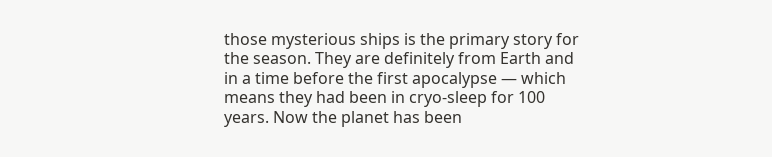those mysterious ships is the primary story for the season. They are definitely from Earth and in a time before the first apocalypse — which means they had been in cryo-sleep for 100 years. Now the planet has been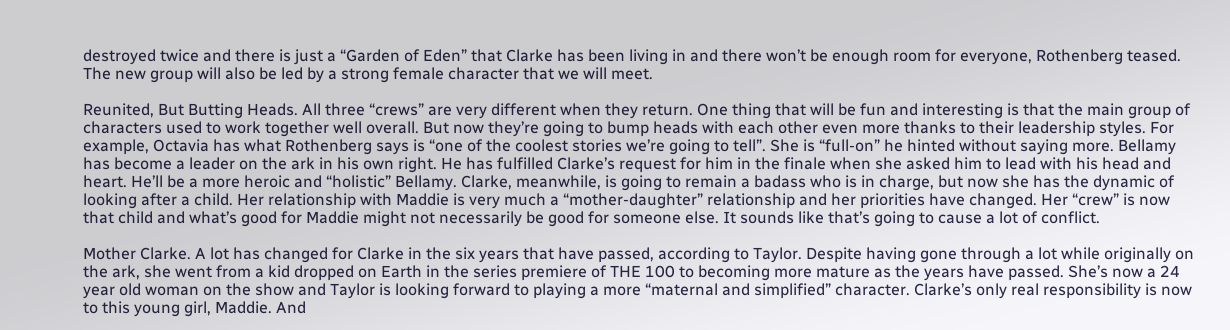destroyed twice and there is just a “Garden of Eden” that Clarke has been living in and there won’t be enough room for everyone, Rothenberg teased. The new group will also be led by a strong female character that we will meet.

Reunited, But Butting Heads. All three “crews” are very different when they return. One thing that will be fun and interesting is that the main group of characters used to work together well overall. But now they’re going to bump heads with each other even more thanks to their leadership styles. For example, Octavia has what Rothenberg says is “one of the coolest stories we’re going to tell”. She is “full-on” he hinted without saying more. Bellamy has become a leader on the ark in his own right. He has fulfilled Clarke’s request for him in the finale when she asked him to lead with his head and heart. He’ll be a more heroic and “holistic” Bellamy. Clarke, meanwhile, is going to remain a badass who is in charge, but now she has the dynamic of looking after a child. Her relationship with Maddie is very much a “mother-daughter” relationship and her priorities have changed. Her “crew” is now that child and what’s good for Maddie might not necessarily be good for someone else. It sounds like that’s going to cause a lot of conflict.

Mother Clarke. A lot has changed for Clarke in the six years that have passed, according to Taylor. Despite having gone through a lot while originally on the ark, she went from a kid dropped on Earth in the series premiere of THE 100 to becoming more mature as the years have passed. She’s now a 24 year old woman on the show and Taylor is looking forward to playing a more “maternal and simplified” character. Clarke’s only real responsibility is now to this young girl, Maddie. And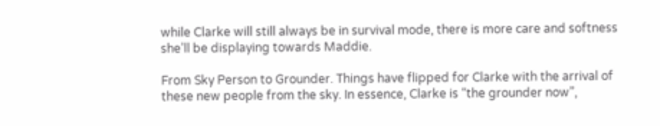while Clarke will still always be in survival mode, there is more care and softness she’ll be displaying towards Maddie.

From Sky Person to Grounder. Things have flipped for Clarke with the arrival of these new people from the sky. In essence, Clarke is “the grounder now”,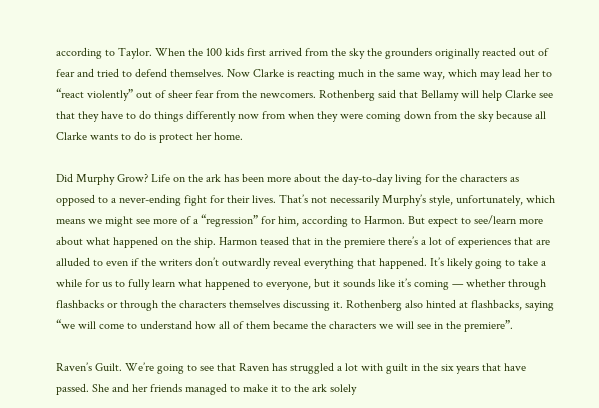according to Taylor. When the 100 kids first arrived from the sky the grounders originally reacted out of fear and tried to defend themselves. Now Clarke is reacting much in the same way, which may lead her to “react violently” out of sheer fear from the newcomers. Rothenberg said that Bellamy will help Clarke see that they have to do things differently now from when they were coming down from the sky because all Clarke wants to do is protect her home.

Did Murphy Grow? Life on the ark has been more about the day-to-day living for the characters as opposed to a never-ending fight for their lives. That’s not necessarily Murphy’s style, unfortunately, which means we might see more of a “regression” for him, according to Harmon. But expect to see/learn more about what happened on the ship. Harmon teased that in the premiere there’s a lot of experiences that are alluded to even if the writers don’t outwardly reveal everything that happened. It’s likely going to take a while for us to fully learn what happened to everyone, but it sounds like it’s coming — whether through flashbacks or through the characters themselves discussing it. Rothenberg also hinted at flashbacks, saying “we will come to understand how all of them became the characters we will see in the premiere”.

Raven’s Guilt. We’re going to see that Raven has struggled a lot with guilt in the six years that have passed. She and her friends managed to make it to the ark solely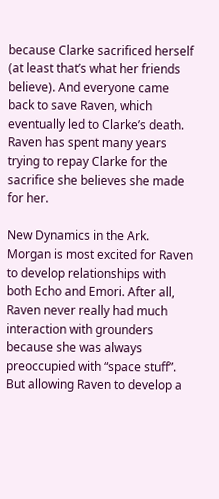because Clarke sacrificed herself (at least that’s what her friends believe). And everyone came back to save Raven, which eventually led to Clarke’s death. Raven has spent many years trying to repay Clarke for the sacrifice she believes she made for her.

New Dynamics in the Ark. Morgan is most excited for Raven to develop relationships with both Echo and Emori. After all, Raven never really had much interaction with grounders because she was always preoccupied with “space stuff”. But allowing Raven to develop a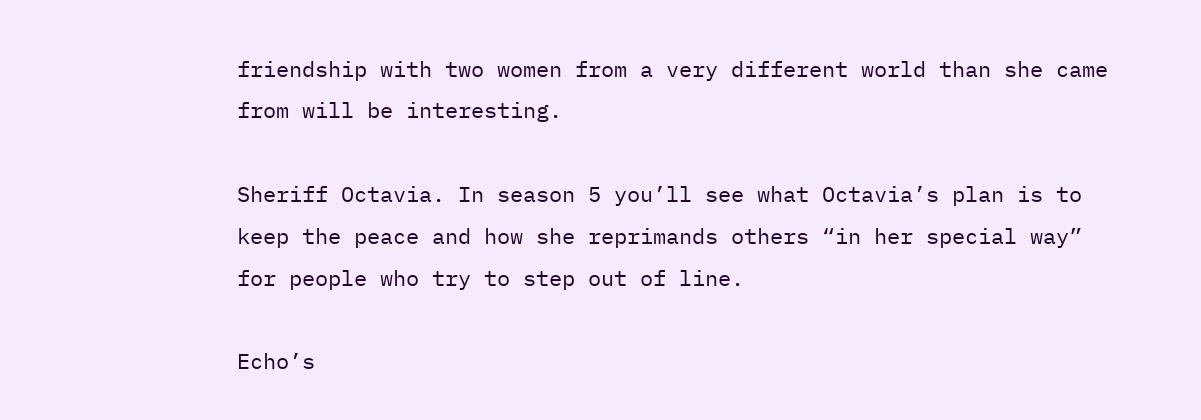friendship with two women from a very different world than she came from will be interesting.

Sheriff Octavia. In season 5 you’ll see what Octavia’s plan is to keep the peace and how she reprimands others “in her special way” for people who try to step out of line.

Echo’s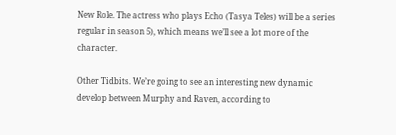New Role. The actress who plays Echo (Tasya Teles) will be a series regular in season 5), which means we’ll see a lot more of the character.

Other Tidbits. We’re going to see an interesting new dynamic develop between Murphy and Raven, according to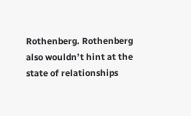Rothenberg. Rothenberg also wouldn’t hint at the state of relationships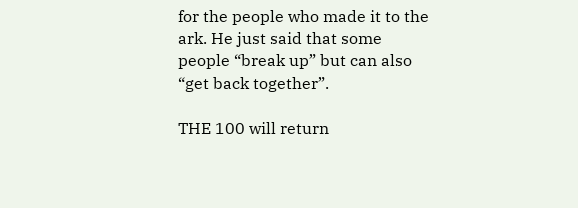for the people who made it to the ark. He just said that some people “break up” but can also “get back together”.

THE 100 will return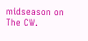midseason on The CW.